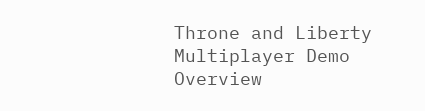Throne and Liberty Multiplayer Demo Overview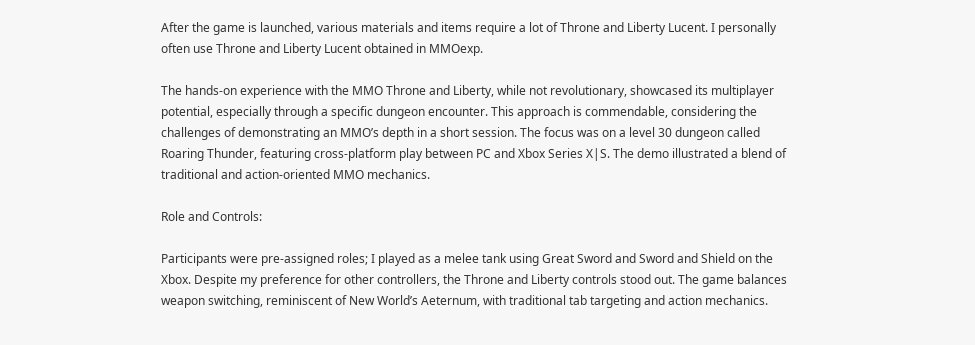After the game is launched, various materials and items require a lot of Throne and Liberty Lucent. I personally often use Throne and Liberty Lucent obtained in MMOexp.

The hands-on experience with the MMO Throne and Liberty, while not revolutionary, showcased its multiplayer potential, especially through a specific dungeon encounter. This approach is commendable, considering the challenges of demonstrating an MMO’s depth in a short session. The focus was on a level 30 dungeon called Roaring Thunder, featuring cross-platform play between PC and Xbox Series X|S. The demo illustrated a blend of traditional and action-oriented MMO mechanics.

Role and Controls:

Participants were pre-assigned roles; I played as a melee tank using Great Sword and Sword and Shield on the Xbox. Despite my preference for other controllers, the Throne and Liberty controls stood out. The game balances weapon switching, reminiscent of New World’s Aeternum, with traditional tab targeting and action mechanics.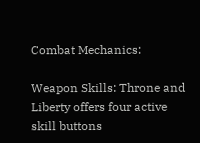Combat Mechanics:

Weapon Skills: Throne and Liberty offers four active skill buttons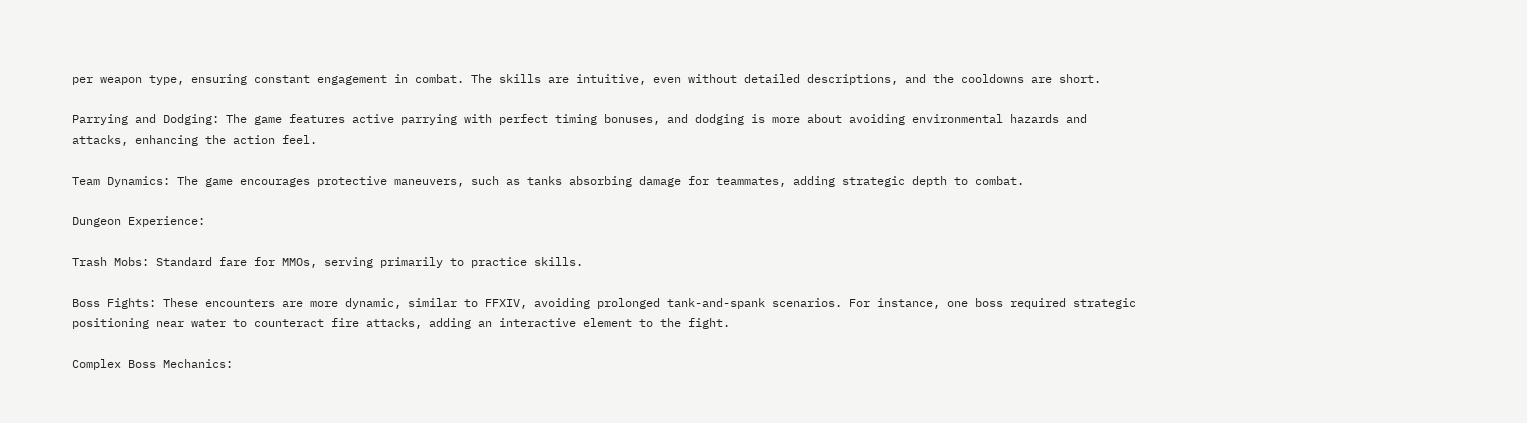per weapon type, ensuring constant engagement in combat. The skills are intuitive, even without detailed descriptions, and the cooldowns are short.

Parrying and Dodging: The game features active parrying with perfect timing bonuses, and dodging is more about avoiding environmental hazards and attacks, enhancing the action feel.

Team Dynamics: The game encourages protective maneuvers, such as tanks absorbing damage for teammates, adding strategic depth to combat.

Dungeon Experience:

Trash Mobs: Standard fare for MMOs, serving primarily to practice skills.

Boss Fights: These encounters are more dynamic, similar to FFXIV, avoiding prolonged tank-and-spank scenarios. For instance, one boss required strategic positioning near water to counteract fire attacks, adding an interactive element to the fight.

Complex Boss Mechanics: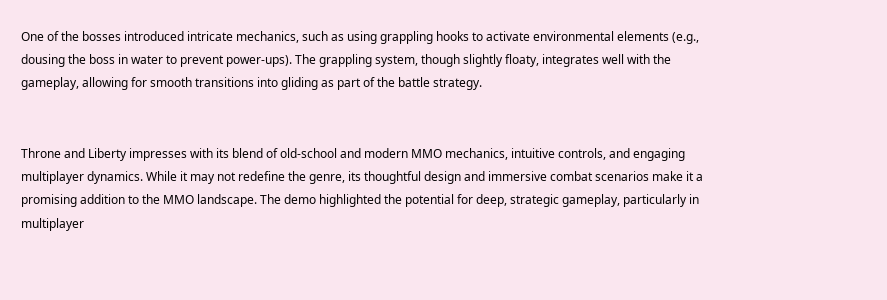One of the bosses introduced intricate mechanics, such as using grappling hooks to activate environmental elements (e.g., dousing the boss in water to prevent power-ups). The grappling system, though slightly floaty, integrates well with the gameplay, allowing for smooth transitions into gliding as part of the battle strategy.


Throne and Liberty impresses with its blend of old-school and modern MMO mechanics, intuitive controls, and engaging multiplayer dynamics. While it may not redefine the genre, its thoughtful design and immersive combat scenarios make it a promising addition to the MMO landscape. The demo highlighted the potential for deep, strategic gameplay, particularly in multiplayer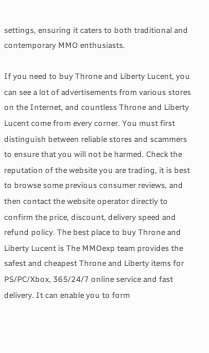settings, ensuring it caters to both traditional and contemporary MMO enthusiasts.

If you need to buy Throne and Liberty Lucent, you can see a lot of advertisements from various stores on the Internet, and countless Throne and Liberty Lucent come from every corner. You must first distinguish between reliable stores and scammers to ensure that you will not be harmed. Check the reputation of the website you are trading, it is best to browse some previous consumer reviews, and then contact the website operator directly to confirm the price, discount, delivery speed and refund policy. The best place to buy Throne and Liberty Lucent is The MMOexp team provides the safest and cheapest Throne and Liberty items for PS/PC/Xbox, 365/24/7 online service and fast delivery. It can enable you to form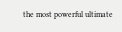the most powerful ultimate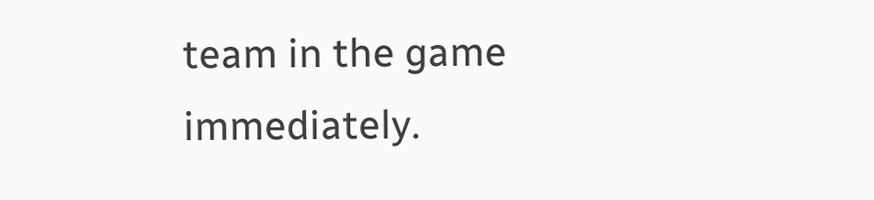team in the game immediately.